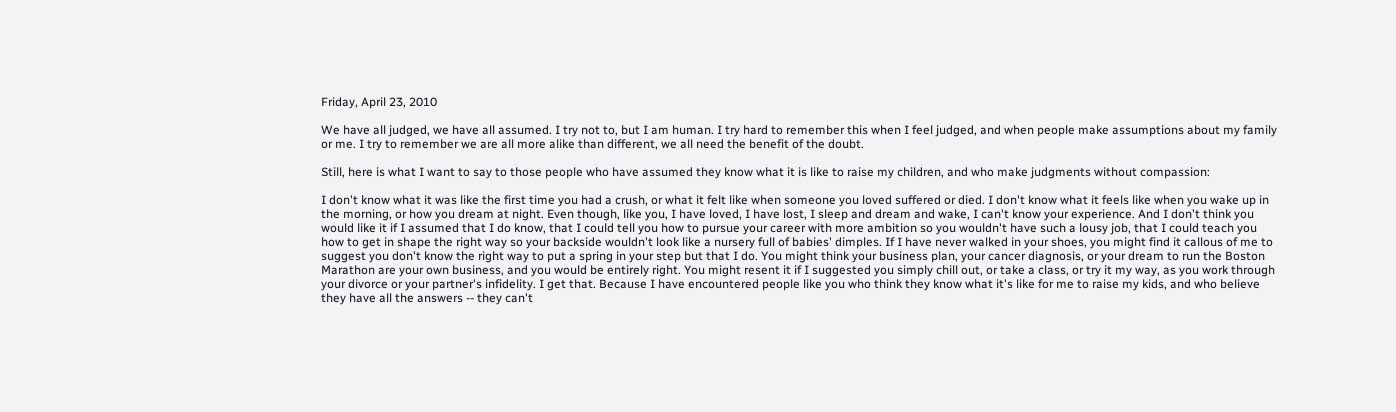Friday, April 23, 2010

We have all judged, we have all assumed. I try not to, but I am human. I try hard to remember this when I feel judged, and when people make assumptions about my family or me. I try to remember we are all more alike than different, we all need the benefit of the doubt.

Still, here is what I want to say to those people who have assumed they know what it is like to raise my children, and who make judgments without compassion:

I don't know what it was like the first time you had a crush, or what it felt like when someone you loved suffered or died. I don't know what it feels like when you wake up in the morning, or how you dream at night. Even though, like you, I have loved, I have lost, I sleep and dream and wake, I can't know your experience. And I don't think you would like it if I assumed that I do know, that I could tell you how to pursue your career with more ambition so you wouldn't have such a lousy job, that I could teach you how to get in shape the right way so your backside wouldn't look like a nursery full of babies' dimples. If I have never walked in your shoes, you might find it callous of me to suggest you don't know the right way to put a spring in your step but that I do. You might think your business plan, your cancer diagnosis, or your dream to run the Boston Marathon are your own business, and you would be entirely right. You might resent it if I suggested you simply chill out, or take a class, or try it my way, as you work through your divorce or your partner's infidelity. I get that. Because I have encountered people like you who think they know what it's like for me to raise my kids, and who believe they have all the answers -- they can't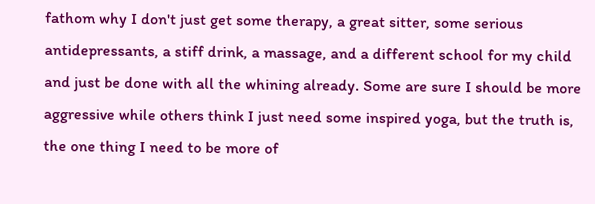fathom why I don't just get some therapy, a great sitter, some serious antidepressants, a stiff drink, a massage, and a different school for my child and just be done with all the whining already. Some are sure I should be more aggressive while others think I just need some inspired yoga, but the truth is, the one thing I need to be more of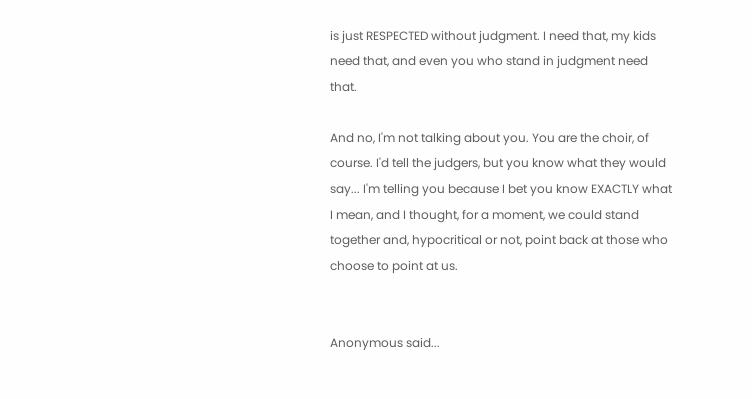is just RESPECTED without judgment. I need that, my kids need that, and even you who stand in judgment need that.

And no, I'm not talking about you. You are the choir, of course. I'd tell the judgers, but you know what they would say... I'm telling you because I bet you know EXACTLY what I mean, and I thought, for a moment, we could stand together and, hypocritical or not, point back at those who choose to point at us.


Anonymous said...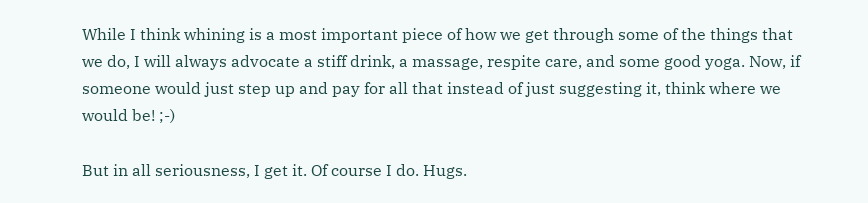While I think whining is a most important piece of how we get through some of the things that we do, I will always advocate a stiff drink, a massage, respite care, and some good yoga. Now, if someone would just step up and pay for all that instead of just suggesting it, think where we would be! ;-)

But in all seriousness, I get it. Of course I do. Hugs.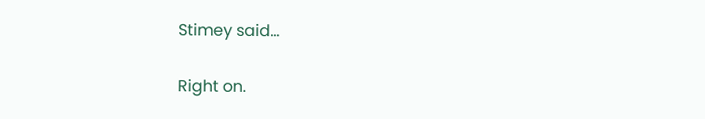Stimey said...

Right on.